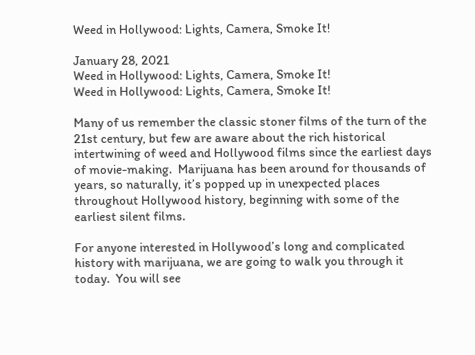Weed in Hollywood: Lights, Camera, Smoke It!

January 28, 2021
Weed in Hollywood: Lights, Camera, Smoke It!
Weed in Hollywood: Lights, Camera, Smoke It!

Many of us remember the classic stoner films of the turn of the 21st century, but few are aware about the rich historical intertwining of weed and Hollywood films since the earliest days of movie-making.  Marijuana has been around for thousands of years, so naturally, it’s popped up in unexpected places throughout Hollywood history, beginning with some of the earliest silent films.

For anyone interested in Hollywood’s long and complicated history with marijuana, we are going to walk you through it today.  You will see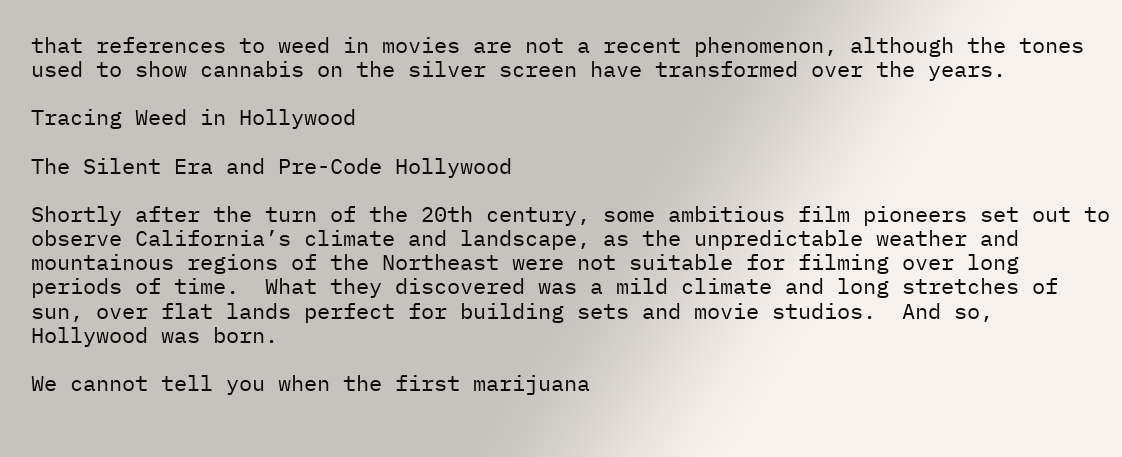that references to weed in movies are not a recent phenomenon, although the tones used to show cannabis on the silver screen have transformed over the years.

Tracing Weed in Hollywood

The Silent Era and Pre-Code Hollywood

Shortly after the turn of the 20th century, some ambitious film pioneers set out to observe California’s climate and landscape, as the unpredictable weather and mountainous regions of the Northeast were not suitable for filming over long periods of time.  What they discovered was a mild climate and long stretches of sun, over flat lands perfect for building sets and movie studios.  And so, Hollywood was born.

We cannot tell you when the first marijuana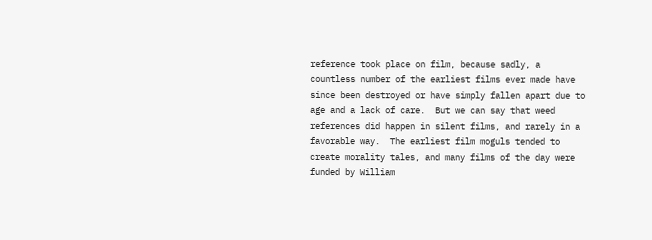reference took place on film, because sadly, a countless number of the earliest films ever made have since been destroyed or have simply fallen apart due to age and a lack of care.  But we can say that weed references did happen in silent films, and rarely in a favorable way.  The earliest film moguls tended to create morality tales, and many films of the day were funded by William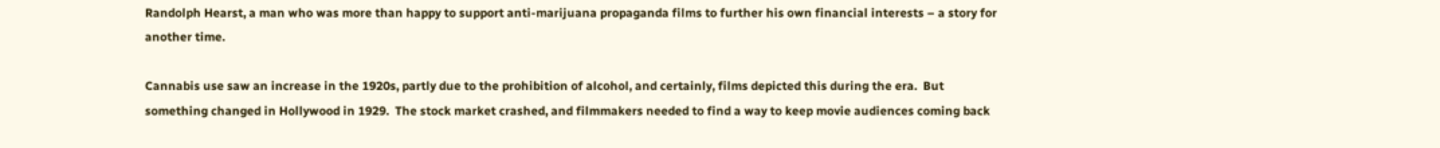Randolph Hearst, a man who was more than happy to support anti-marijuana propaganda films to further his own financial interests – a story for another time.

Cannabis use saw an increase in the 1920s, partly due to the prohibition of alcohol, and certainly, films depicted this during the era.  But something changed in Hollywood in 1929.  The stock market crashed, and filmmakers needed to find a way to keep movie audiences coming back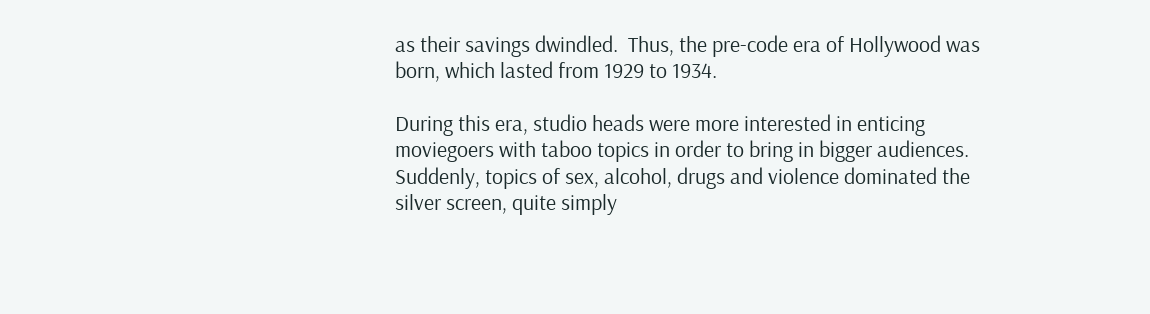as their savings dwindled.  Thus, the pre-code era of Hollywood was born, which lasted from 1929 to 1934.

During this era, studio heads were more interested in enticing moviegoers with taboo topics in order to bring in bigger audiences.  Suddenly, topics of sex, alcohol, drugs and violence dominated the silver screen, quite simply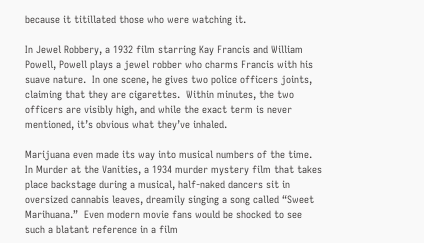because it titillated those who were watching it.

In Jewel Robbery, a 1932 film starring Kay Francis and William Powell, Powell plays a jewel robber who charms Francis with his suave nature.  In one scene, he gives two police officers joints, claiming that they are cigarettes.  Within minutes, the two officers are visibly high, and while the exact term is never mentioned, it’s obvious what they’ve inhaled.

Marijuana even made its way into musical numbers of the time.  In Murder at the Vanities, a 1934 murder mystery film that takes place backstage during a musical, half-naked dancers sit in oversized cannabis leaves, dreamily singing a song called “Sweet Marihuana.”  Even modern movie fans would be shocked to see such a blatant reference in a film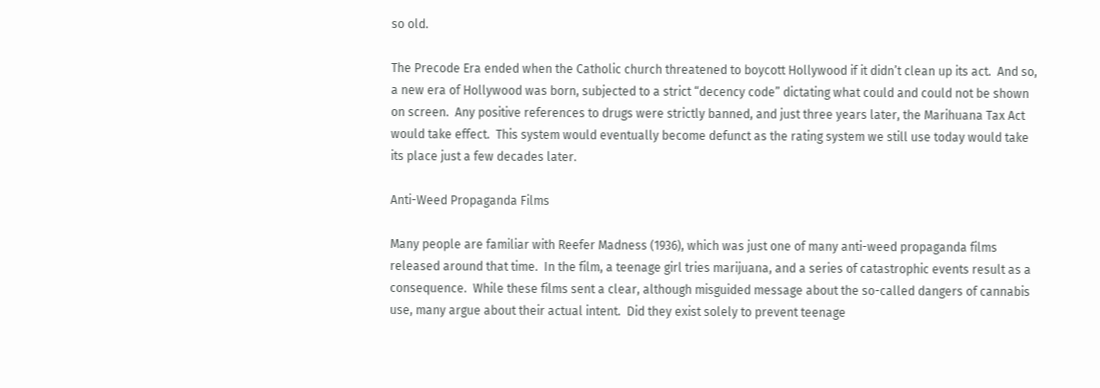so old.

The Precode Era ended when the Catholic church threatened to boycott Hollywood if it didn’t clean up its act.  And so, a new era of Hollywood was born, subjected to a strict “decency code” dictating what could and could not be shown on screen.  Any positive references to drugs were strictly banned, and just three years later, the Marihuana Tax Act would take effect.  This system would eventually become defunct as the rating system we still use today would take its place just a few decades later.

Anti-Weed Propaganda Films

Many people are familiar with Reefer Madness (1936), which was just one of many anti-weed propaganda films released around that time.  In the film, a teenage girl tries marijuana, and a series of catastrophic events result as a consequence.  While these films sent a clear, although misguided message about the so-called dangers of cannabis use, many argue about their actual intent.  Did they exist solely to prevent teenage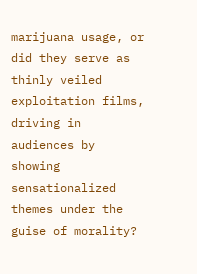marijuana usage, or did they serve as thinly veiled exploitation films, driving in audiences by showing sensationalized themes under the guise of morality?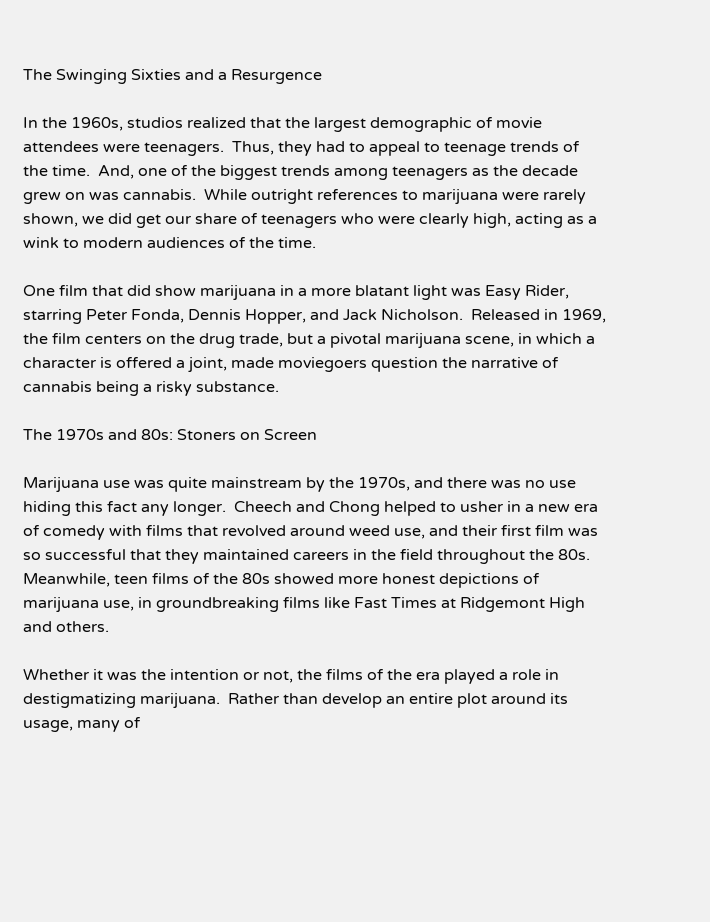The Swinging Sixties and a Resurgence

In the 1960s, studios realized that the largest demographic of movie attendees were teenagers.  Thus, they had to appeal to teenage trends of the time.  And, one of the biggest trends among teenagers as the decade grew on was cannabis.  While outright references to marijuana were rarely shown, we did get our share of teenagers who were clearly high, acting as a wink to modern audiences of the time.

One film that did show marijuana in a more blatant light was Easy Rider, starring Peter Fonda, Dennis Hopper, and Jack Nicholson.  Released in 1969, the film centers on the drug trade, but a pivotal marijuana scene, in which a character is offered a joint, made moviegoers question the narrative of cannabis being a risky substance.

The 1970s and 80s: Stoners on Screen

Marijuana use was quite mainstream by the 1970s, and there was no use hiding this fact any longer.  Cheech and Chong helped to usher in a new era of comedy with films that revolved around weed use, and their first film was so successful that they maintained careers in the field throughout the 80s.  Meanwhile, teen films of the 80s showed more honest depictions of marijuana use, in groundbreaking films like Fast Times at Ridgemont High and others.

Whether it was the intention or not, the films of the era played a role in destigmatizing marijuana.  Rather than develop an entire plot around its usage, many of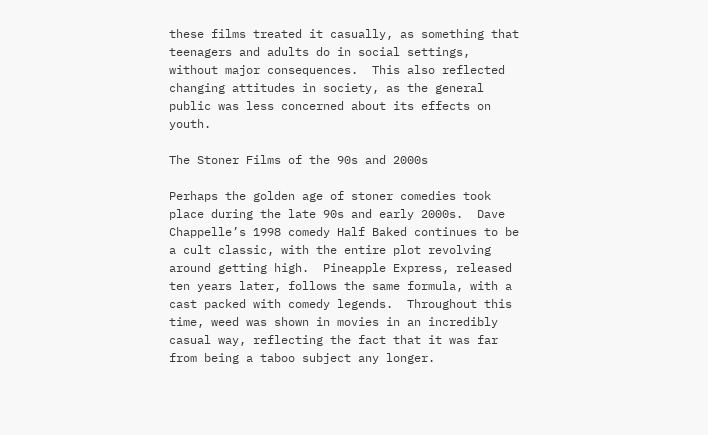these films treated it casually, as something that teenagers and adults do in social settings, without major consequences.  This also reflected changing attitudes in society, as the general public was less concerned about its effects on youth.

The Stoner Films of the 90s and 2000s

Perhaps the golden age of stoner comedies took place during the late 90s and early 2000s.  Dave Chappelle’s 1998 comedy Half Baked continues to be a cult classic, with the entire plot revolving around getting high.  Pineapple Express, released ten years later, follows the same formula, with a cast packed with comedy legends.  Throughout this time, weed was shown in movies in an incredibly casual way, reflecting the fact that it was far from being a taboo subject any longer.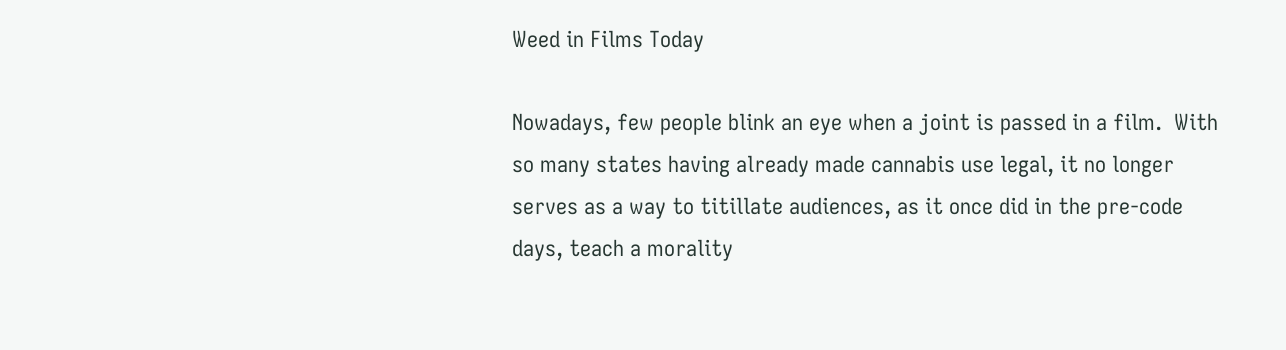Weed in Films Today

Nowadays, few people blink an eye when a joint is passed in a film.  With so many states having already made cannabis use legal, it no longer serves as a way to titillate audiences, as it once did in the pre-code days, teach a morality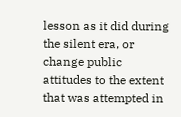lesson as it did during the silent era, or change public attitudes to the extent that was attempted in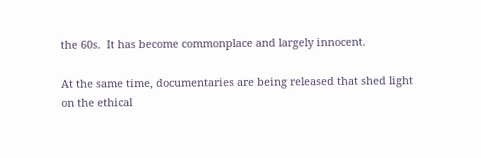the 60s.  It has become commonplace and largely innocent.

At the same time, documentaries are being released that shed light on the ethical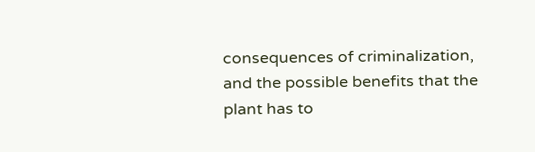consequences of criminalization, and the possible benefits that the plant has to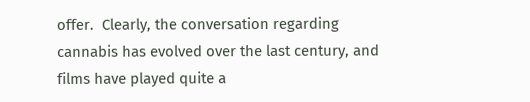offer.  Clearly, the conversation regarding cannabis has evolved over the last century, and films have played quite a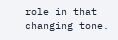role in that changing tone.